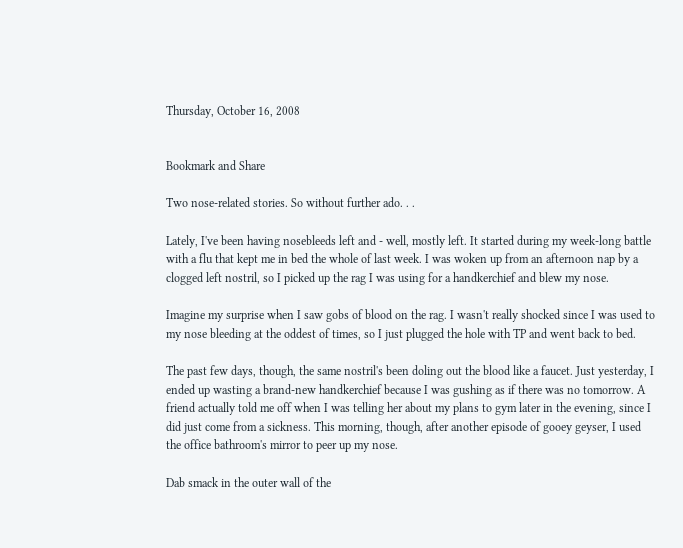Thursday, October 16, 2008


Bookmark and Share

Two nose-related stories. So without further ado. . .

Lately, I've been having nosebleeds left and - well, mostly left. It started during my week-long battle with a flu that kept me in bed the whole of last week. I was woken up from an afternoon nap by a clogged left nostril, so I picked up the rag I was using for a handkerchief and blew my nose.

Imagine my surprise when I saw gobs of blood on the rag. I wasn't really shocked since I was used to my nose bleeding at the oddest of times, so I just plugged the hole with TP and went back to bed.

The past few days, though, the same nostril's been doling out the blood like a faucet. Just yesterday, I ended up wasting a brand-new handkerchief because I was gushing as if there was no tomorrow. A friend actually told me off when I was telling her about my plans to gym later in the evening, since I did just come from a sickness. This morning, though, after another episode of gooey geyser, I used the office bathroom's mirror to peer up my nose.

Dab smack in the outer wall of the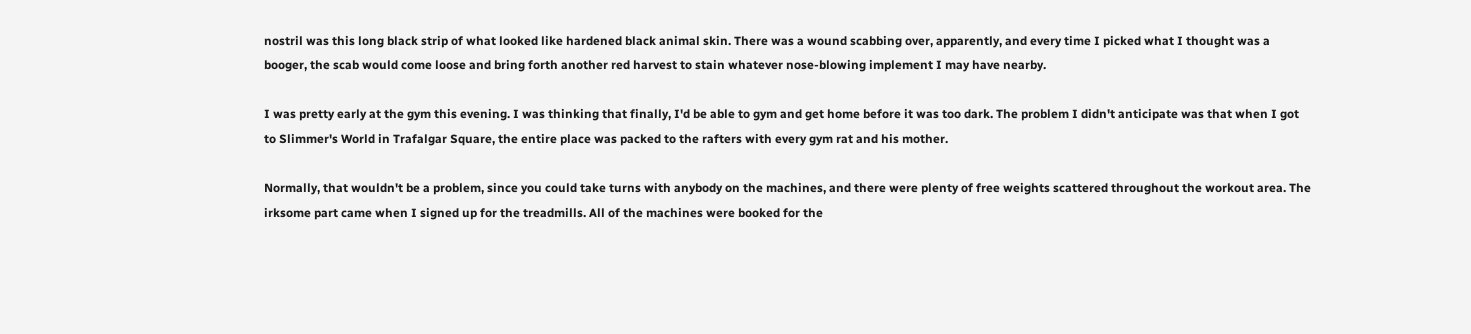nostril was this long black strip of what looked like hardened black animal skin. There was a wound scabbing over, apparently, and every time I picked what I thought was a booger, the scab would come loose and bring forth another red harvest to stain whatever nose-blowing implement I may have nearby.

I was pretty early at the gym this evening. I was thinking that finally, I'd be able to gym and get home before it was too dark. The problem I didn't anticipate was that when I got to Slimmer's World in Trafalgar Square, the entire place was packed to the rafters with every gym rat and his mother.

Normally, that wouldn't be a problem, since you could take turns with anybody on the machines, and there were plenty of free weights scattered throughout the workout area. The irksome part came when I signed up for the treadmills. All of the machines were booked for the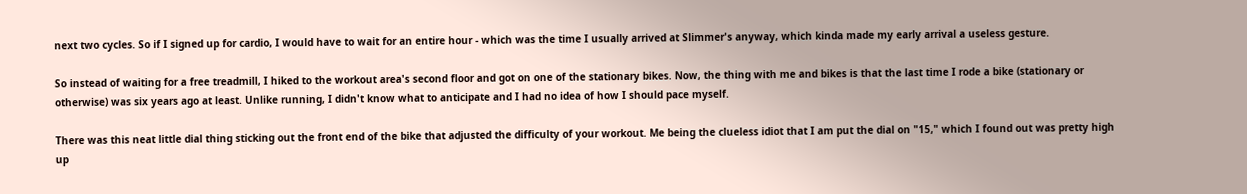next two cycles. So if I signed up for cardio, I would have to wait for an entire hour - which was the time I usually arrived at Slimmer's anyway, which kinda made my early arrival a useless gesture.

So instead of waiting for a free treadmill, I hiked to the workout area's second floor and got on one of the stationary bikes. Now, the thing with me and bikes is that the last time I rode a bike (stationary or otherwise) was six years ago at least. Unlike running, I didn't know what to anticipate and I had no idea of how I should pace myself.

There was this neat little dial thing sticking out the front end of the bike that adjusted the difficulty of your workout. Me being the clueless idiot that I am put the dial on "15," which I found out was pretty high up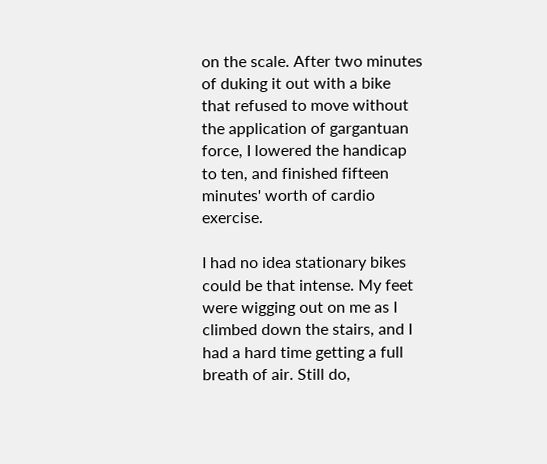on the scale. After two minutes of duking it out with a bike that refused to move without the application of gargantuan force, I lowered the handicap to ten, and finished fifteen minutes' worth of cardio exercise.

I had no idea stationary bikes could be that intense. My feet were wigging out on me as I climbed down the stairs, and I had a hard time getting a full breath of air. Still do,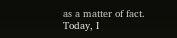as a matter of fact. Today, I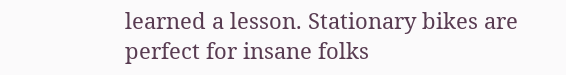learned a lesson. Stationary bikes are perfect for insane folks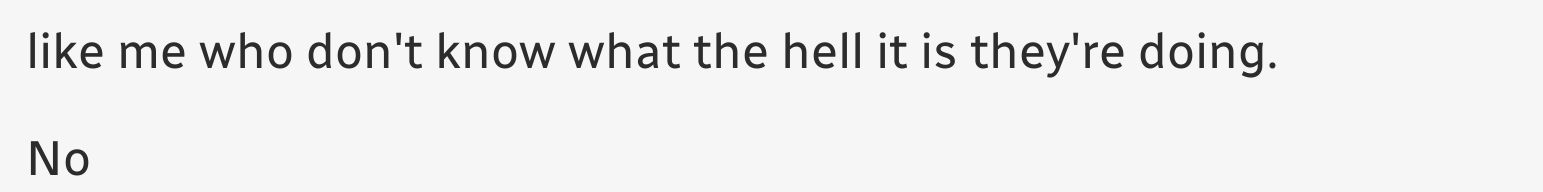like me who don't know what the hell it is they're doing.

No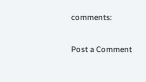comments:

Post a Comment